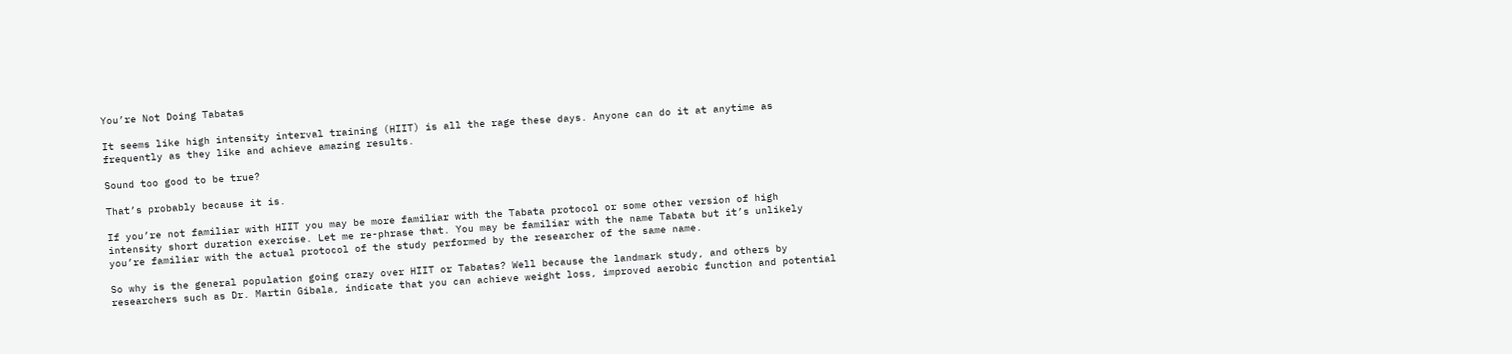You’re Not Doing Tabatas

It seems like high intensity interval training (HIIT) is all the rage these days. Anyone can do it at anytime as frequently as they like and achieve amazing results.

Sound too good to be true?

That’s probably because it is.

If you’re not familiar with HIIT you may be more familiar with the Tabata protocol or some other version of high intensity short duration exercise. Let me re-phrase that. You may be familiar with the name Tabata but it’s unlikely you’re familiar with the actual protocol of the study performed by the researcher of the same name.

So why is the general population going crazy over HIIT or Tabatas? Well because the landmark study, and others by researchers such as Dr. Martin Gibala, indicate that you can achieve weight loss, improved aerobic function and potential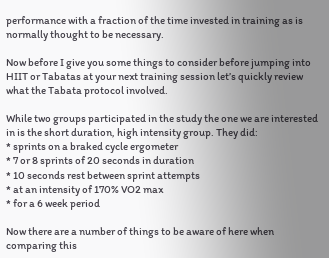performance with a fraction of the time invested in training as is normally thought to be necessary.

Now before I give you some things to consider before jumping into HIIT or Tabatas at your next training session let’s quickly review what the Tabata protocol involved.

While two groups participated in the study the one we are interested in is the short duration, high intensity group. They did:
* sprints on a braked cycle ergometer
* 7 or 8 sprints of 20 seconds in duration
* 10 seconds rest between sprint attempts
* at an intensity of 170% VO2 max
* for a 6 week period

Now there are a number of things to be aware of here when comparing this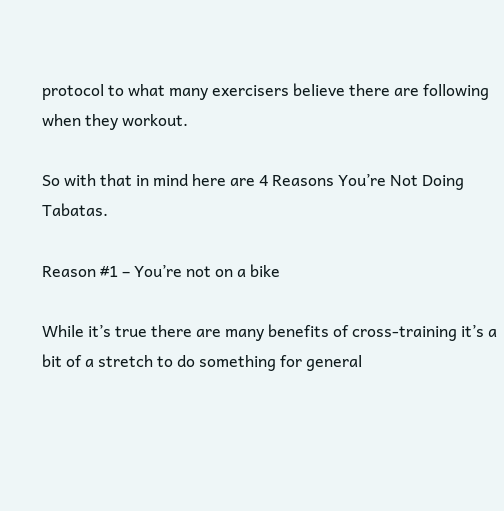protocol to what many exercisers believe there are following when they workout.

So with that in mind here are 4 Reasons You’re Not Doing Tabatas.

Reason #1 – You’re not on a bike

While it’s true there are many benefits of cross-training it’s a bit of a stretch to do something for general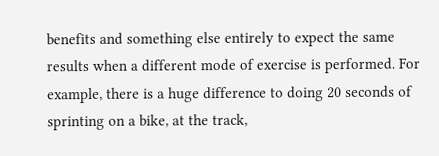benefits and something else entirely to expect the same results when a different mode of exercise is performed. For example, there is a huge difference to doing 20 seconds of sprinting on a bike, at the track,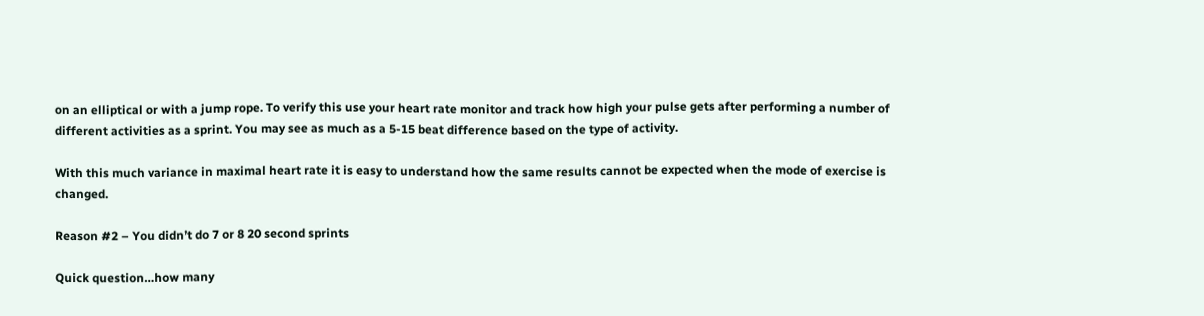on an elliptical or with a jump rope. To verify this use your heart rate monitor and track how high your pulse gets after performing a number of different activities as a sprint. You may see as much as a 5-15 beat difference based on the type of activity.

With this much variance in maximal heart rate it is easy to understand how the same results cannot be expected when the mode of exercise is changed.

Reason #2 – You didn’t do 7 or 8 20 second sprints

Quick question…how many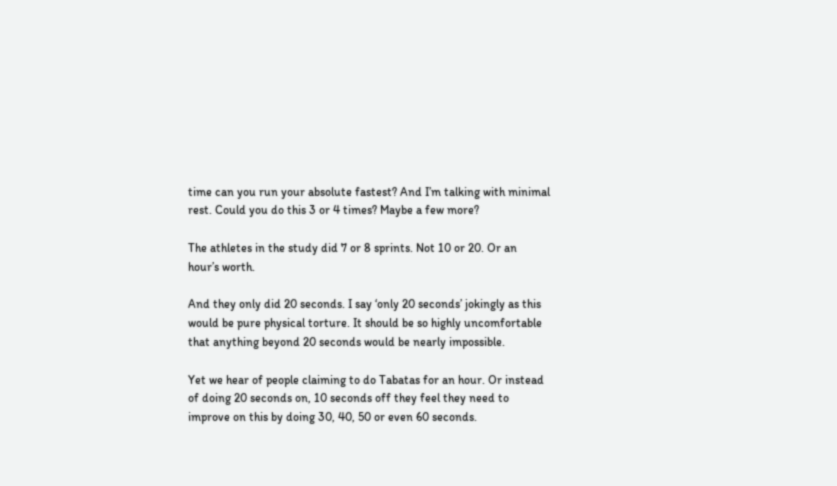time can you run your absolute fastest? And I’m talking with minimal rest. Could you do this 3 or 4 times? Maybe a few more?

The athletes in the study did 7 or 8 sprints. Not 10 or 20. Or an hour’s worth.

And they only did 20 seconds. I say ‘only 20 seconds’ jokingly as this would be pure physical torture. It should be so highly uncomfortable that anything beyond 20 seconds would be nearly impossible.

Yet we hear of people claiming to do Tabatas for an hour. Or instead of doing 20 seconds on, 10 seconds off they feel they need to improve on this by doing 30, 40, 50 or even 60 seconds.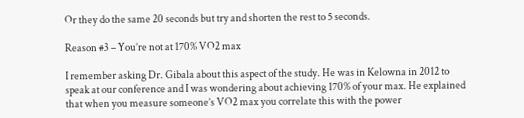Or they do the same 20 seconds but try and shorten the rest to 5 seconds.

Reason #3 – You’re not at 170% VO2 max

I remember asking Dr. Gibala about this aspect of the study. He was in Kelowna in 2012 to speak at our conference and I was wondering about achieving 170% of your max. He explained that when you measure someone’s VO2 max you correlate this with the power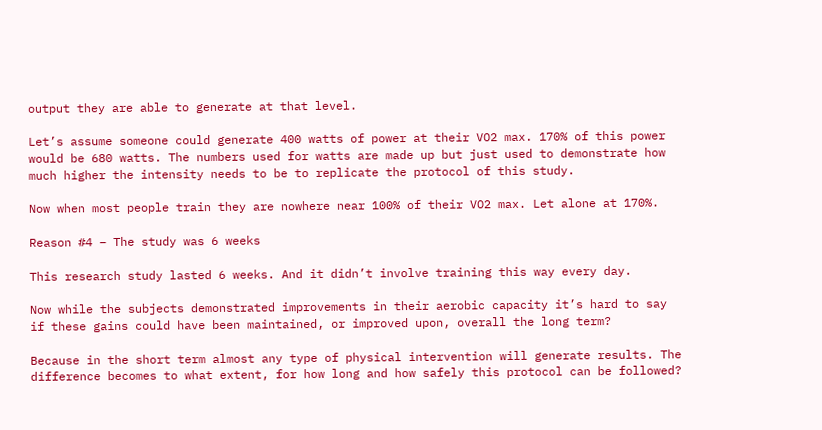output they are able to generate at that level.

Let’s assume someone could generate 400 watts of power at their VO2 max. 170% of this power would be 680 watts. The numbers used for watts are made up but just used to demonstrate how much higher the intensity needs to be to replicate the protocol of this study.

Now when most people train they are nowhere near 100% of their VO2 max. Let alone at 170%.

Reason #4 – The study was 6 weeks

This research study lasted 6 weeks. And it didn’t involve training this way every day.

Now while the subjects demonstrated improvements in their aerobic capacity it’s hard to say if these gains could have been maintained, or improved upon, overall the long term?

Because in the short term almost any type of physical intervention will generate results. The difference becomes to what extent, for how long and how safely this protocol can be followed?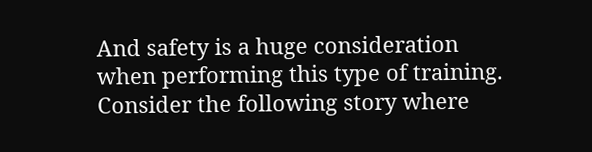And safety is a huge consideration when performing this type of training. Consider the following story where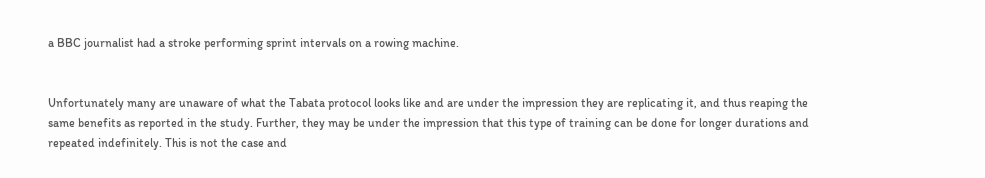a BBC journalist had a stroke performing sprint intervals on a rowing machine.


Unfortunately many are unaware of what the Tabata protocol looks like and are under the impression they are replicating it, and thus reaping the same benefits as reported in the study. Further, they may be under the impression that this type of training can be done for longer durations and repeated indefinitely. This is not the case and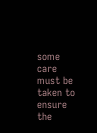some care must be taken to ensure the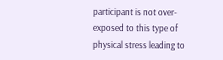participant is not over-exposed to this type of physical stress leading to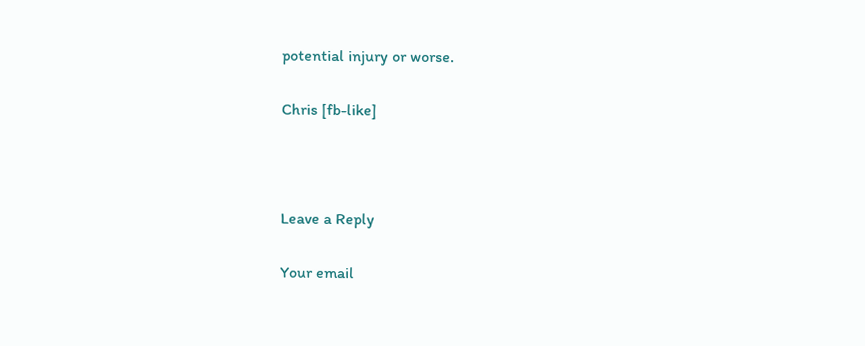potential injury or worse.

Chris [fb-like]



Leave a Reply

Your email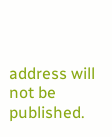address will not be published.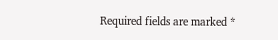Required fields are marked *